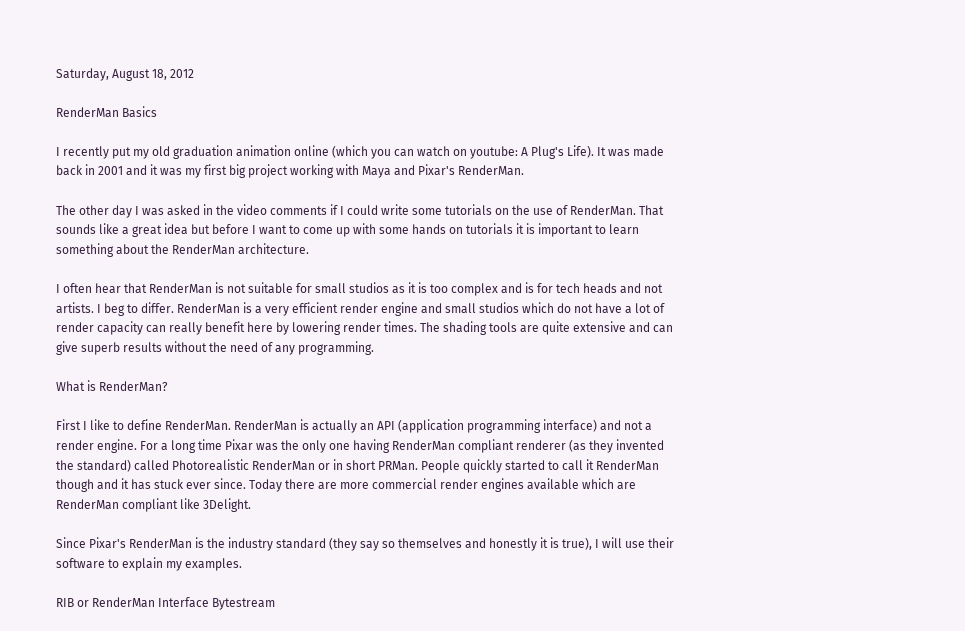Saturday, August 18, 2012

RenderMan Basics

I recently put my old graduation animation online (which you can watch on youtube: A Plug's Life). It was made back in 2001 and it was my first big project working with Maya and Pixar's RenderMan.

The other day I was asked in the video comments if I could write some tutorials on the use of RenderMan. That sounds like a great idea but before I want to come up with some hands on tutorials it is important to learn something about the RenderMan architecture.

I often hear that RenderMan is not suitable for small studios as it is too complex and is for tech heads and not artists. I beg to differ. RenderMan is a very efficient render engine and small studios which do not have a lot of render capacity can really benefit here by lowering render times. The shading tools are quite extensive and can give superb results without the need of any programming.

What is RenderMan?

First I like to define RenderMan. RenderMan is actually an API (application programming interface) and not a render engine. For a long time Pixar was the only one having RenderMan compliant renderer (as they invented the standard) called Photorealistic RenderMan or in short PRMan. People quickly started to call it RenderMan though and it has stuck ever since. Today there are more commercial render engines available which are RenderMan compliant like 3Delight.

Since Pixar's RenderMan is the industry standard (they say so themselves and honestly it is true), I will use their software to explain my examples.

RIB or RenderMan Interface Bytestream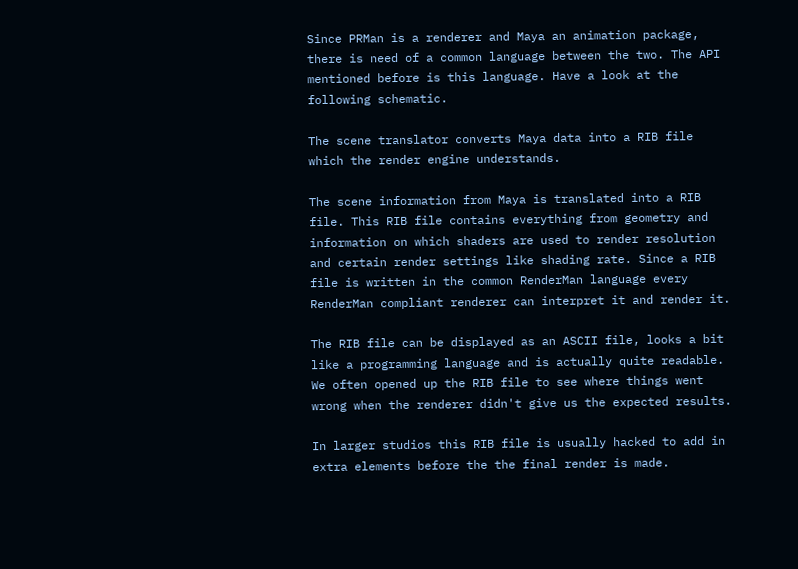Since PRMan is a renderer and Maya an animation package, there is need of a common language between the two. The API mentioned before is this language. Have a look at the following schematic.

The scene translator converts Maya data into a RIB file which the render engine understands.

The scene information from Maya is translated into a RIB file. This RIB file contains everything from geometry and information on which shaders are used to render resolution and certain render settings like shading rate. Since a RIB file is written in the common RenderMan language every RenderMan compliant renderer can interpret it and render it.

The RIB file can be displayed as an ASCII file, looks a bit like a programming language and is actually quite readable. We often opened up the RIB file to see where things went wrong when the renderer didn't give us the expected results.

In larger studios this RIB file is usually hacked to add in extra elements before the the final render is made.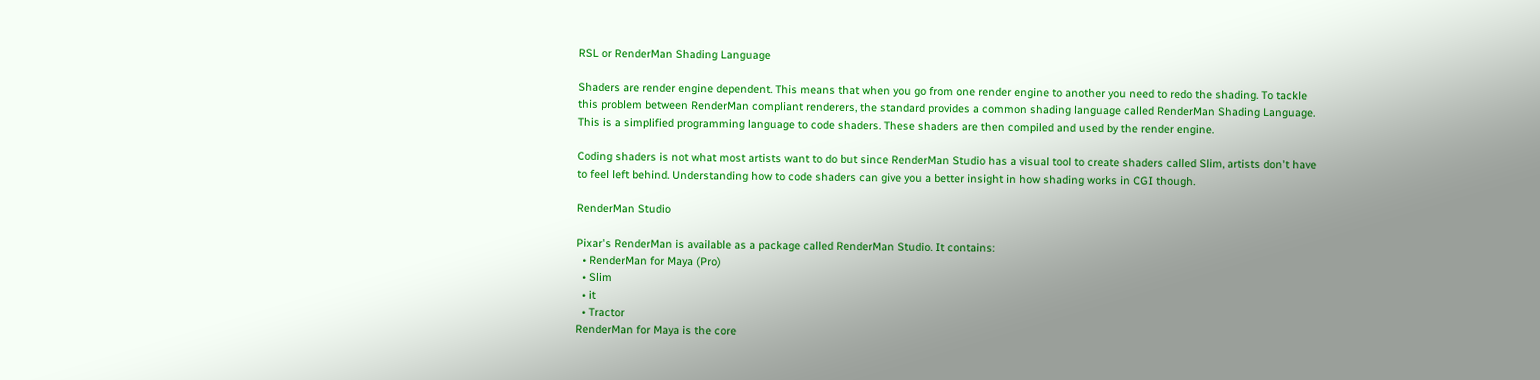RSL or RenderMan Shading Language

Shaders are render engine dependent. This means that when you go from one render engine to another you need to redo the shading. To tackle this problem between RenderMan compliant renderers, the standard provides a common shading language called RenderMan Shading Language. This is a simplified programming language to code shaders. These shaders are then compiled and used by the render engine.

Coding shaders is not what most artists want to do but since RenderMan Studio has a visual tool to create shaders called Slim, artists don't have to feel left behind. Understanding how to code shaders can give you a better insight in how shading works in CGI though.

RenderMan Studio

Pixar's RenderMan is available as a package called RenderMan Studio. It contains:
  • RenderMan for Maya (Pro)
  • Slim
  • it
  • Tractor
RenderMan for Maya is the core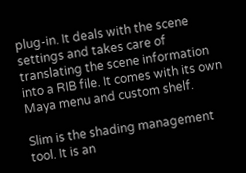plug-in. It deals with the scene settings and takes care of translating the scene information into a RIB file. It comes with its own Maya menu and custom shelf.

Slim is the shading management tool. It is an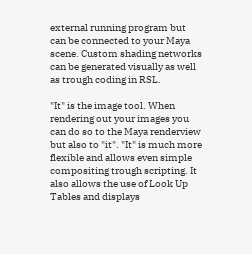external running program but can be connected to your Maya scene. Custom shading networks can be generated visually as well as trough coding in RSL.

"It" is the image tool. When rendering out your images you can do so to the Maya renderview but also to "it". "It" is much more flexible and allows even simple compositing trough scripting. It also allows the use of Look Up Tables and displays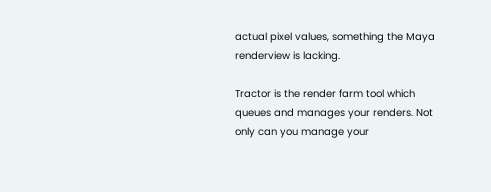actual pixel values, something the Maya renderview is lacking.

Tractor is the render farm tool which queues and manages your renders. Not only can you manage your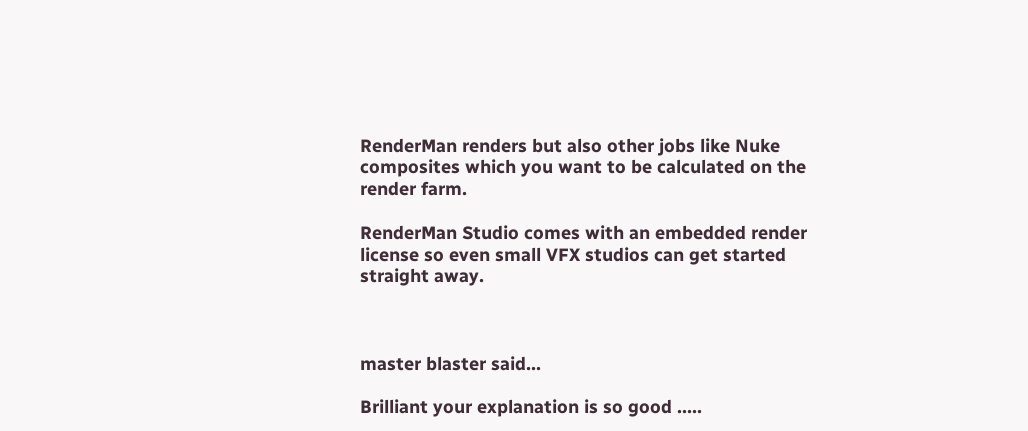RenderMan renders but also other jobs like Nuke composites which you want to be calculated on the render farm.

RenderMan Studio comes with an embedded render license so even small VFX studios can get started straight away.



master blaster said...

Brilliant your explanation is so good .....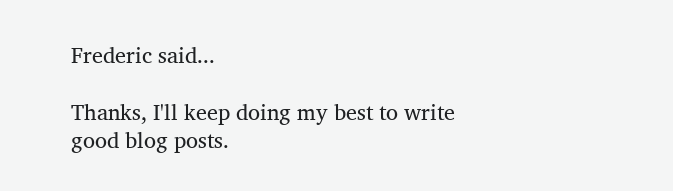Frederic said...

Thanks, I'll keep doing my best to write good blog posts.